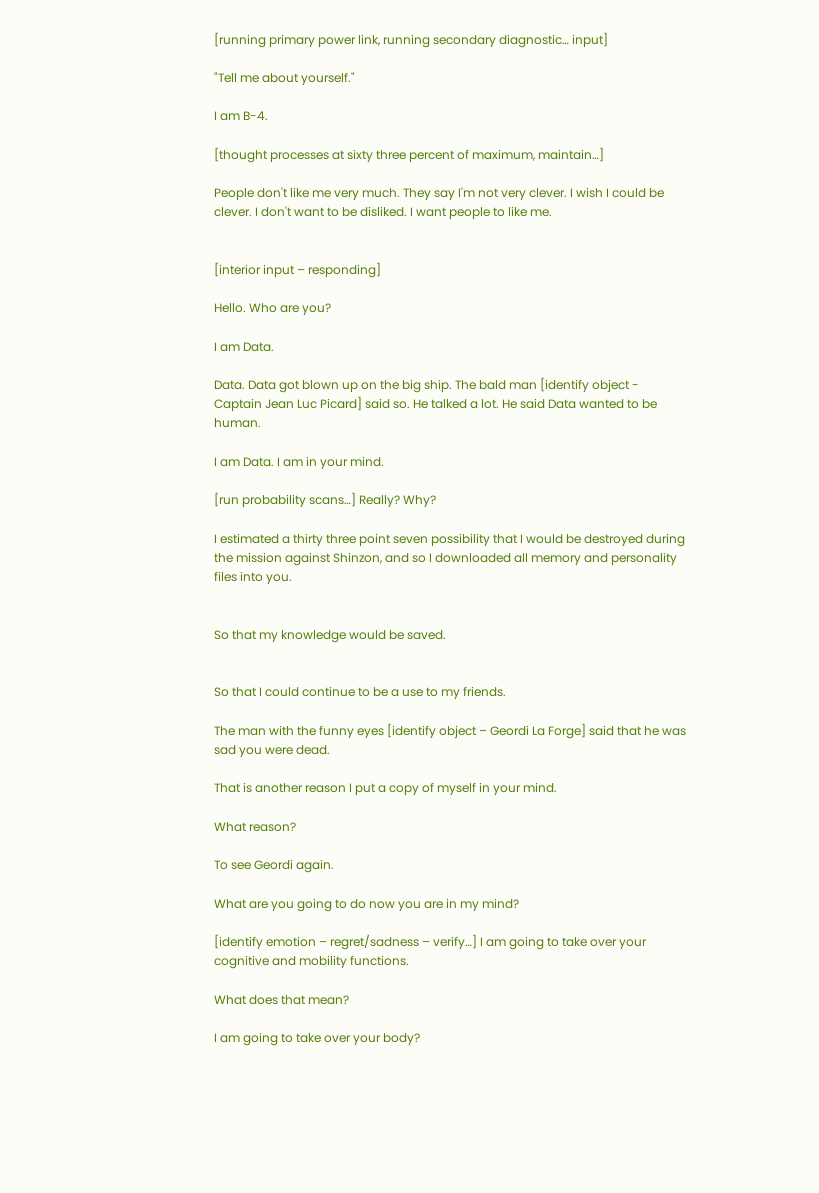[running primary power link, running secondary diagnostic… input]

"Tell me about yourself."

I am B-4.

[thought processes at sixty three percent of maximum, maintain…]

People don't like me very much. They say I'm not very clever. I wish I could be clever. I don't want to be disliked. I want people to like me.


[interior input – responding]

Hello. Who are you?

I am Data.

Data. Data got blown up on the big ship. The bald man [identify object - Captain Jean Luc Picard] said so. He talked a lot. He said Data wanted to be human.

I am Data. I am in your mind.

[run probability scans…] Really? Why?

I estimated a thirty three point seven possibility that I would be destroyed during the mission against Shinzon, and so I downloaded all memory and personality files into you.


So that my knowledge would be saved.


So that I could continue to be a use to my friends.

The man with the funny eyes [identify object – Geordi La Forge] said that he was sad you were dead.

That is another reason I put a copy of myself in your mind.

What reason?

To see Geordi again.

What are you going to do now you are in my mind?

[identify emotion – regret/sadness – verify…] I am going to take over your cognitive and mobility functions.

What does that mean?

I am going to take over your body?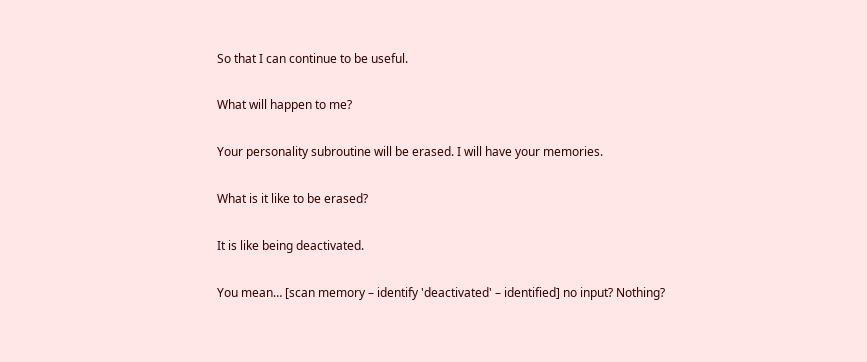So that I can continue to be useful.

What will happen to me?

Your personality subroutine will be erased. I will have your memories.

What is it like to be erased?

It is like being deactivated.

You mean… [scan memory – identify 'deactivated' – identified] no input? Nothing?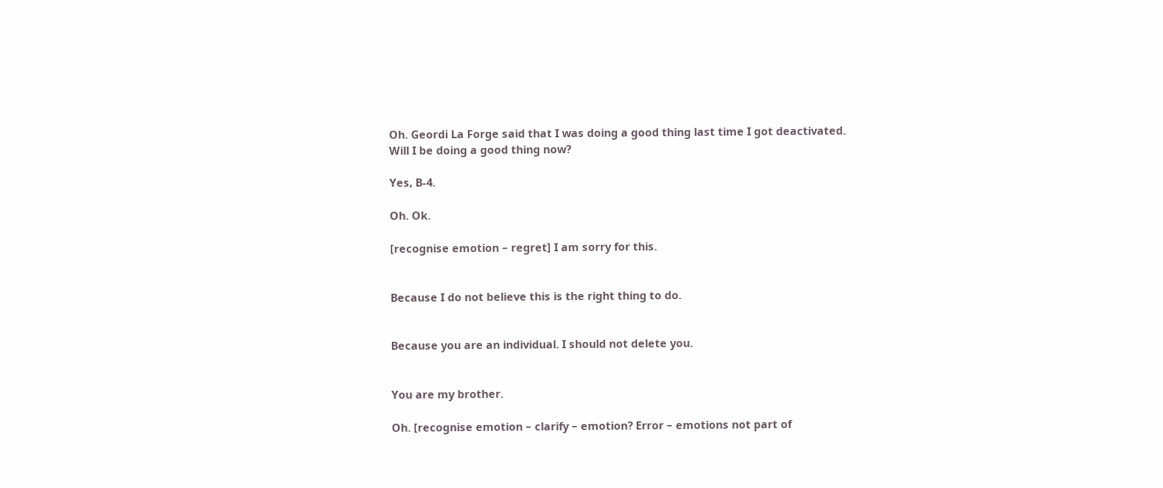Oh. Geordi La Forge said that I was doing a good thing last time I got deactivated. Will I be doing a good thing now?

Yes, B-4.

Oh. Ok.

[recognise emotion – regret] I am sorry for this.


Because I do not believe this is the right thing to do.


Because you are an individual. I should not delete you.


You are my brother.

Oh. [recognise emotion – clarify – emotion? Error – emotions not part of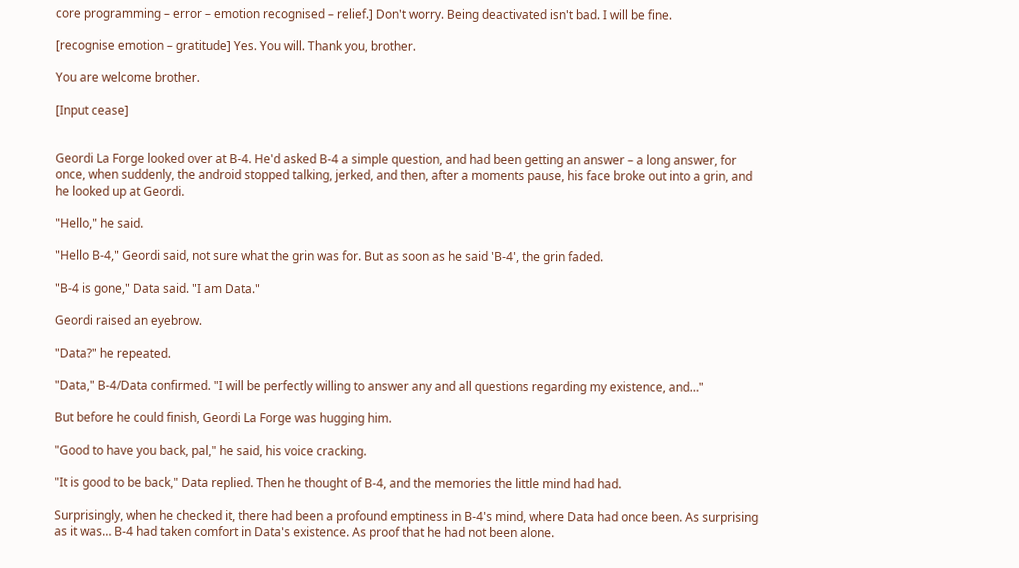core programming – error – emotion recognised – relief.] Don't worry. Being deactivated isn't bad. I will be fine.

[recognise emotion – gratitude] Yes. You will. Thank you, brother.

You are welcome brother.

[Input cease]


Geordi La Forge looked over at B-4. He'd asked B-4 a simple question, and had been getting an answer – a long answer, for once, when suddenly, the android stopped talking, jerked, and then, after a moments pause, his face broke out into a grin, and he looked up at Geordi.

"Hello," he said.

"Hello B-4," Geordi said, not sure what the grin was for. But as soon as he said 'B-4', the grin faded.

"B-4 is gone," Data said. "I am Data."

Geordi raised an eyebrow.

"Data?" he repeated.

"Data," B-4/Data confirmed. "I will be perfectly willing to answer any and all questions regarding my existence, and…"

But before he could finish, Geordi La Forge was hugging him.

"Good to have you back, pal," he said, his voice cracking.

"It is good to be back," Data replied. Then he thought of B-4, and the memories the little mind had had.

Surprisingly, when he checked it, there had been a profound emptiness in B-4's mind, where Data had once been. As surprising as it was… B-4 had taken comfort in Data's existence. As proof that he had not been alone.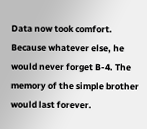Data now took comfort. Because whatever else, he would never forget B-4. The memory of the simple brother would last forever.